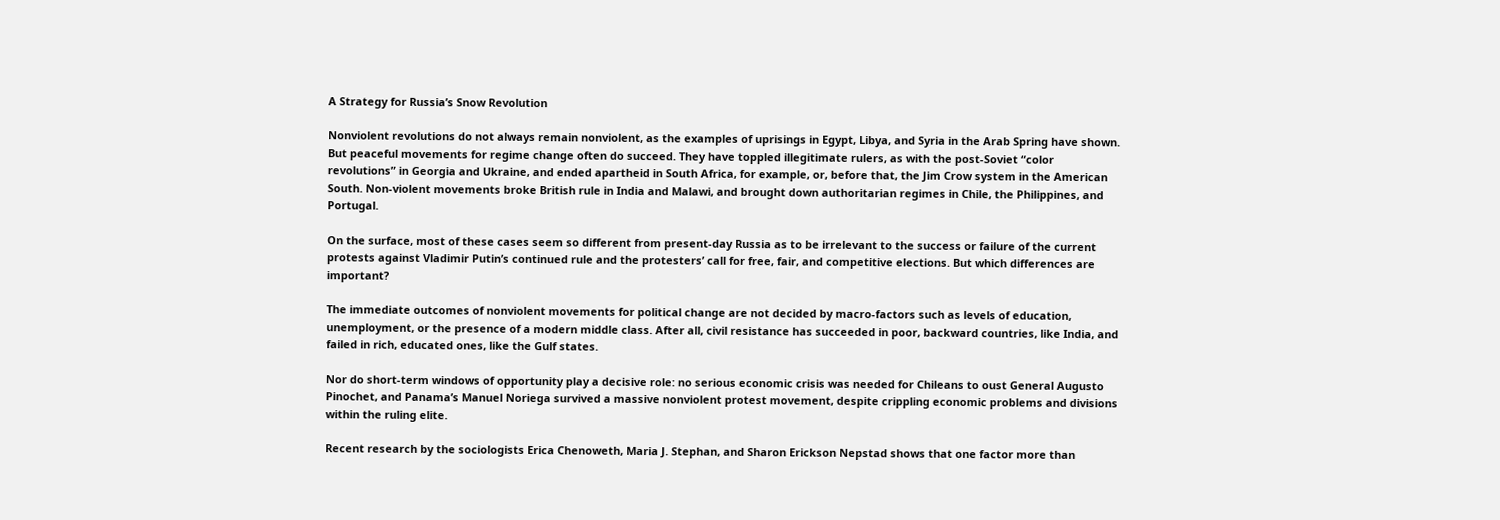A Strategy for Russia’s Snow Revolution

Nonviolent revolutions do not always remain nonviolent, as the examples of uprisings in Egypt, Libya, and Syria in the Arab Spring have shown. But peaceful movements for regime change often do succeed. They have toppled illegitimate rulers, as with the post-Soviet “color revolutions” in Georgia and Ukraine, and ended apartheid in South Africa, for example, or, before that, the Jim Crow system in the American South. Non-violent movements broke British rule in India and Malawi, and brought down authoritarian regimes in Chile, the Philippines, and Portugal.

On the surface, most of these cases seem so different from present-day Russia as to be irrelevant to the success or failure of the current protests against Vladimir Putin’s continued rule and the protesters’ call for free, fair, and competitive elections. But which differences are important?

The immediate outcomes of nonviolent movements for political change are not decided by macro-factors such as levels of education, unemployment, or the presence of a modern middle class. After all, civil resistance has succeeded in poor, backward countries, like India, and failed in rich, educated ones, like the Gulf states.

Nor do short-term windows of opportunity play a decisive role: no serious economic crisis was needed for Chileans to oust General Augusto Pinochet, and Panama’s Manuel Noriega survived a massive nonviolent protest movement, despite crippling economic problems and divisions within the ruling elite.

Recent research by the sociologists Erica Chenoweth, Maria J. Stephan, and Sharon Erickson Nepstad shows that one factor more than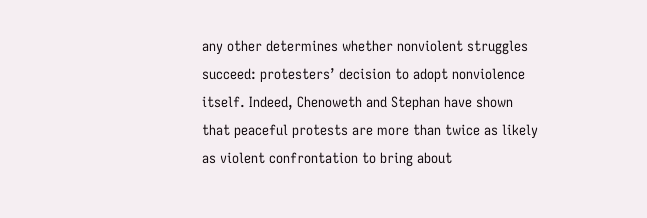any other determines whether nonviolent struggles succeed: protesters’ decision to adopt nonviolence itself. Indeed, Chenoweth and Stephan have shown that peaceful protests are more than twice as likely as violent confrontation to bring about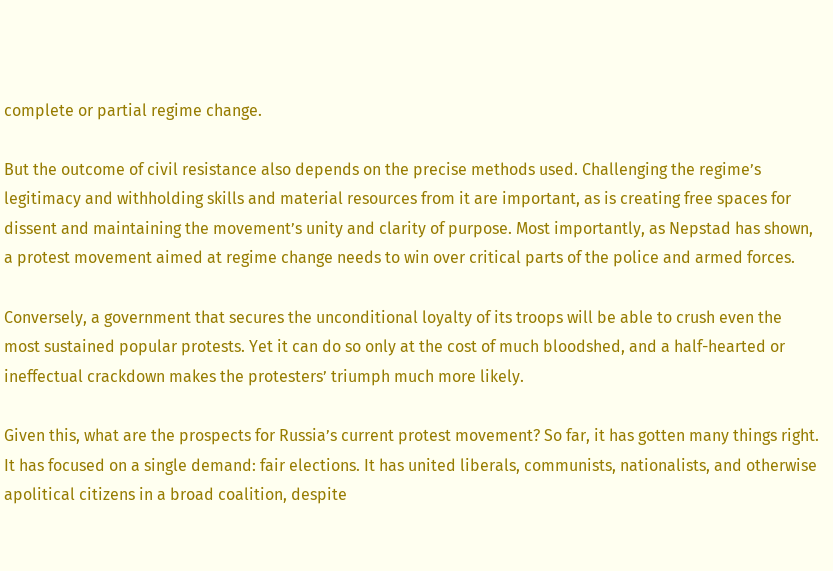complete or partial regime change.

But the outcome of civil resistance also depends on the precise methods used. Challenging the regime’s legitimacy and withholding skills and material resources from it are important, as is creating free spaces for dissent and maintaining the movement’s unity and clarity of purpose. Most importantly, as Nepstad has shown, a protest movement aimed at regime change needs to win over critical parts of the police and armed forces.

Conversely, a government that secures the unconditional loyalty of its troops will be able to crush even the most sustained popular protests. Yet it can do so only at the cost of much bloodshed, and a half-hearted or ineffectual crackdown makes the protesters’ triumph much more likely.

Given this, what are the prospects for Russia’s current protest movement? So far, it has gotten many things right. It has focused on a single demand: fair elections. It has united liberals, communists, nationalists, and otherwise apolitical citizens in a broad coalition, despite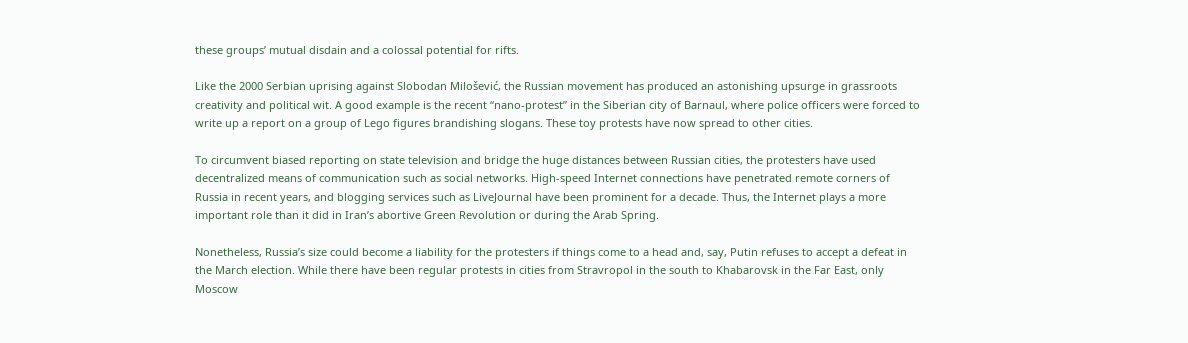these groups’ mutual disdain and a colossal potential for rifts.

Like the 2000 Serbian uprising against Slobodan Milošević, the Russian movement has produced an astonishing upsurge in grassroots creativity and political wit. A good example is the recent “nano-protest” in the Siberian city of Barnaul, where police officers were forced to write up a report on a group of Lego figures brandishing slogans. These toy protests have now spread to other cities.

To circumvent biased reporting on state television and bridge the huge distances between Russian cities, the protesters have used decentralized means of communication such as social networks. High-speed Internet connections have penetrated remote corners of Russia in recent years, and blogging services such as LiveJournal have been prominent for a decade. Thus, the Internet plays a more important role than it did in Iran’s abortive Green Revolution or during the Arab Spring.

Nonetheless, Russia’s size could become a liability for the protesters if things come to a head and, say, Putin refuses to accept a defeat in the March election. While there have been regular protests in cities from Stravropol in the south to Khabarovsk in the Far East, only Moscow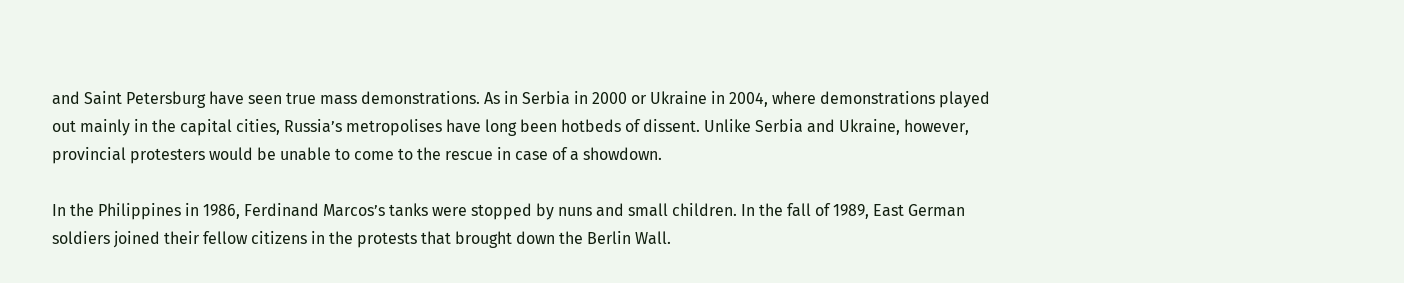and Saint Petersburg have seen true mass demonstrations. As in Serbia in 2000 or Ukraine in 2004, where demonstrations played out mainly in the capital cities, Russia’s metropolises have long been hotbeds of dissent. Unlike Serbia and Ukraine, however, provincial protesters would be unable to come to the rescue in case of a showdown.

In the Philippines in 1986, Ferdinand Marcos’s tanks were stopped by nuns and small children. In the fall of 1989, East German soldiers joined their fellow citizens in the protests that brought down the Berlin Wall.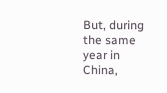But, during the same year in China,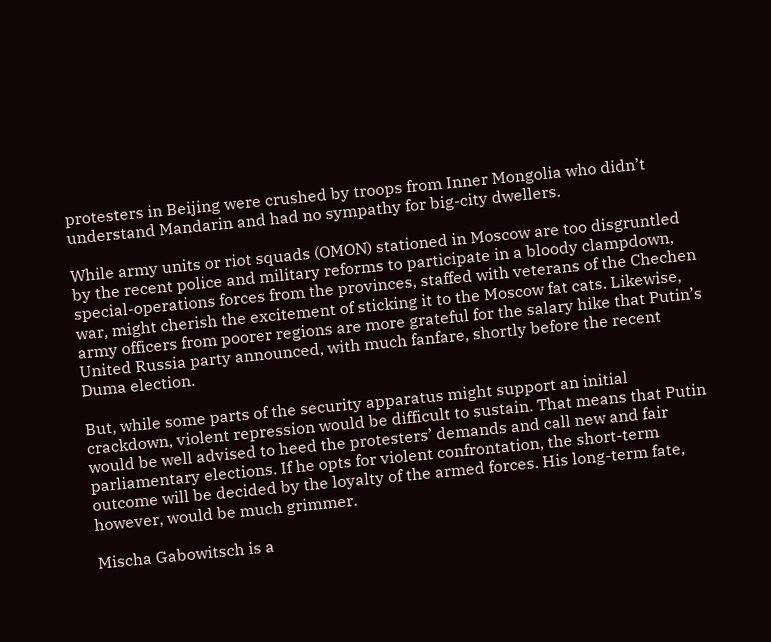protesters in Beijing were crushed by troops from Inner Mongolia who didn’t understand Mandarin and had no sympathy for big-city dwellers.

While army units or riot squads (OMON) stationed in Moscow are too disgruntled by the recent police and military reforms to participate in a bloody clampdown, special-operations forces from the provinces, staffed with veterans of the Chechen war, might cherish the excitement of sticking it to the Moscow fat cats. Likewise, army officers from poorer regions are more grateful for the salary hike that Putin’s United Russia party announced, with much fanfare, shortly before the recent Duma election.

But, while some parts of the security apparatus might support an initial crackdown, violent repression would be difficult to sustain. That means that Putin would be well advised to heed the protesters’ demands and call new and fair parliamentary elections. If he opts for violent confrontation, the short-term outcome will be decided by the loyalty of the armed forces. His long-term fate, however, would be much grimmer.

Mischa Gabowitsch is a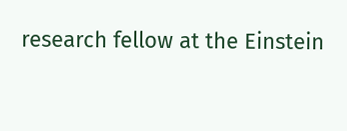research fellow at the Einstein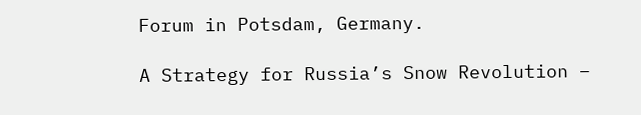Forum in Potsdam, Germany.

A Strategy for Russia’s Snow Revolution –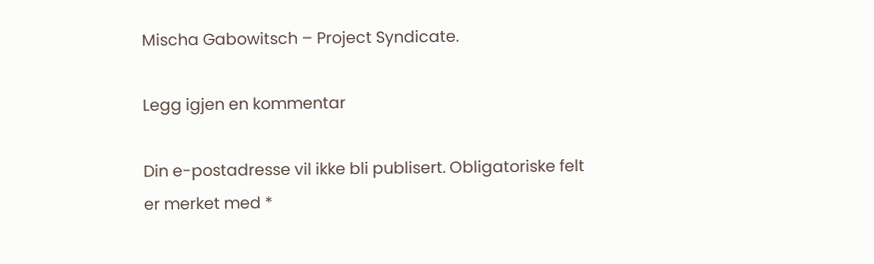Mischa Gabowitsch – Project Syndicate.

Legg igjen en kommentar

Din e-postadresse vil ikke bli publisert. Obligatoriske felt er merket med *